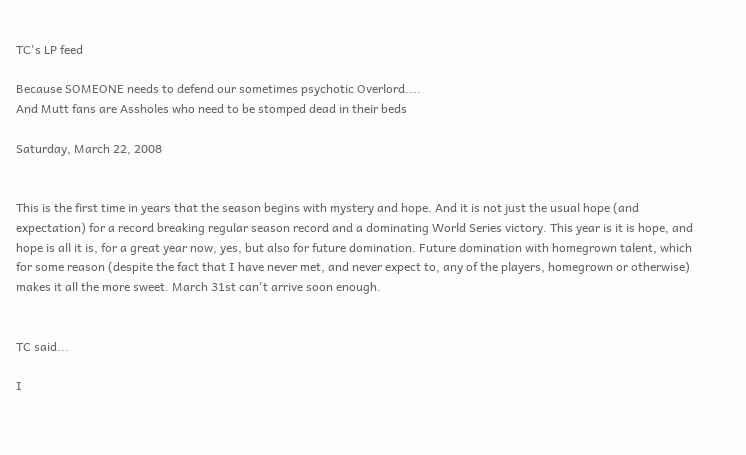TC's LP feed

Because SOMEONE needs to defend our sometimes psychotic Overlord....
And Mutt fans are Assholes who need to be stomped dead in their beds

Saturday, March 22, 2008


This is the first time in years that the season begins with mystery and hope. And it is not just the usual hope (and expectation) for a record breaking regular season record and a dominating World Series victory. This year is it is hope, and hope is all it is, for a great year now, yes, but also for future domination. Future domination with homegrown talent, which for some reason (despite the fact that I have never met, and never expect to, any of the players, homegrown or otherwise) makes it all the more sweet. March 31st can't arrive soon enough.


TC said...

I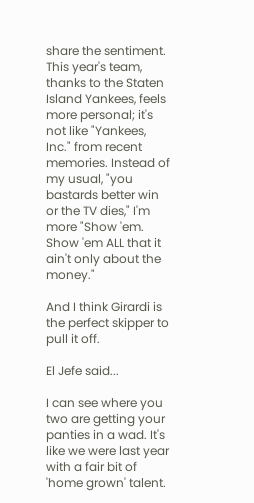share the sentiment. This year's team, thanks to the Staten Island Yankees, feels more personal; it's not like "Yankees, Inc." from recent memories. Instead of my usual, "you bastards better win or the TV dies," I'm more "Show 'em. Show 'em ALL that it ain't only about the money."

And I think Girardi is the perfect skipper to pull it off.

El Jefe said...

I can see where you two are getting your panties in a wad. It's like we were last year with a fair bit of 'home grown' talent.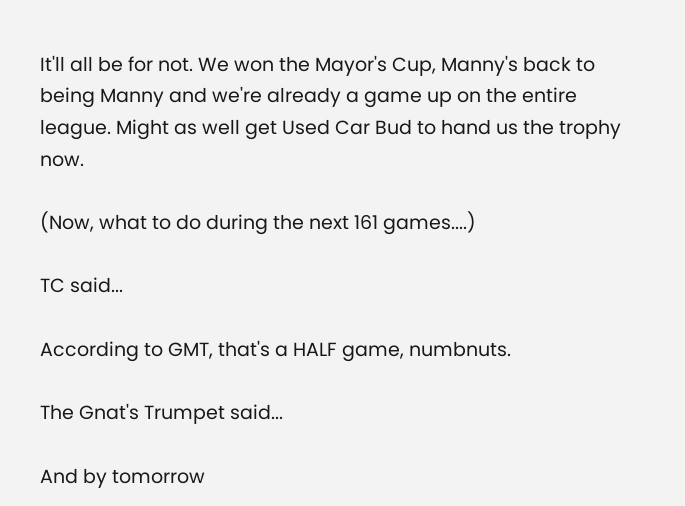It'll all be for not. We won the Mayor's Cup, Manny's back to being Manny and we're already a game up on the entire league. Might as well get Used Car Bud to hand us the trophy now.

(Now, what to do during the next 161 games....)

TC said...

According to GMT, that's a HALF game, numbnuts.

The Gnat's Trumpet said...

And by tomorrow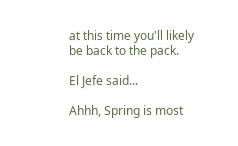at this time you'll likely be back to the pack.

El Jefe said...

Ahhh, Spring is most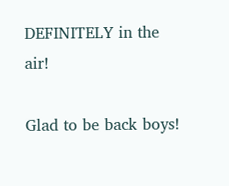DEFINITELY in the air!

Glad to be back boys!